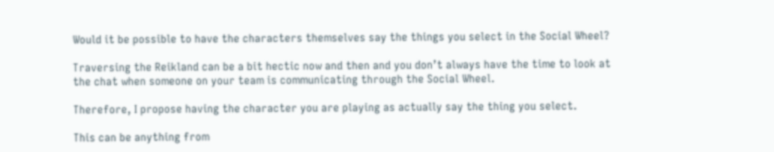Would it be possible to have the characters themselves say the things you select in the Social Wheel?

Traversing the Reikland can be a bit hectic now and then and you don’t always have the time to look at the chat when someone on your team is communicating through the Social Wheel.

Therefore, I propose having the character you are playing as actually say the thing you select.

This can be anything from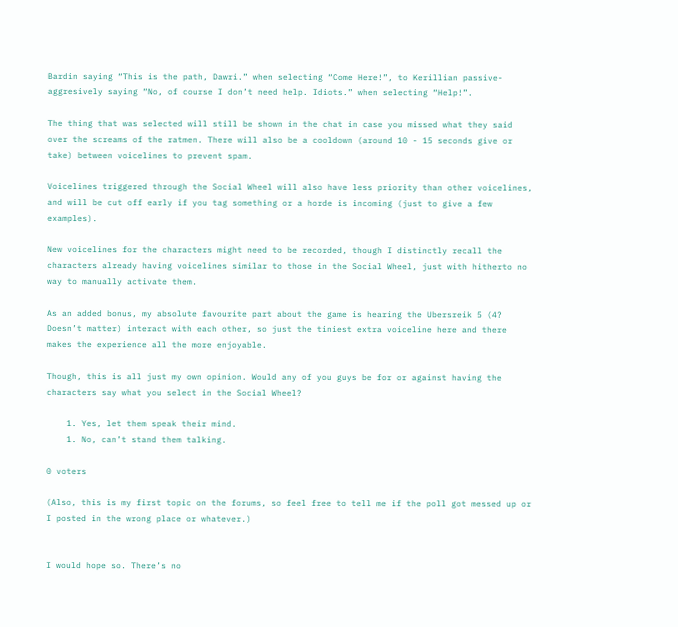Bardin saying “This is the path, Dawri.” when selecting “Come Here!”, to Kerillian passive-aggresively saying “No, of course I don’t need help. Idiots.” when selecting “Help!”.

The thing that was selected will still be shown in the chat in case you missed what they said over the screams of the ratmen. There will also be a cooldown (around 10 - 15 seconds give or take) between voicelines to prevent spam.

Voicelines triggered through the Social Wheel will also have less priority than other voicelines, and will be cut off early if you tag something or a horde is incoming (just to give a few examples).

New voicelines for the characters might need to be recorded, though I distinctly recall the characters already having voicelines similar to those in the Social Wheel, just with hitherto no way to manually activate them.

As an added bonus, my absolute favourite part about the game is hearing the Ubersreik 5 (4? Doesn’t matter) interact with each other, so just the tiniest extra voiceline here and there makes the experience all the more enjoyable.

Though, this is all just my own opinion. Would any of you guys be for or against having the characters say what you select in the Social Wheel?

    1. Yes, let them speak their mind.
    1. No, can’t stand them talking.

0 voters

(Also, this is my first topic on the forums, so feel free to tell me if the poll got messed up or I posted in the wrong place or whatever.)


I would hope so. There’s no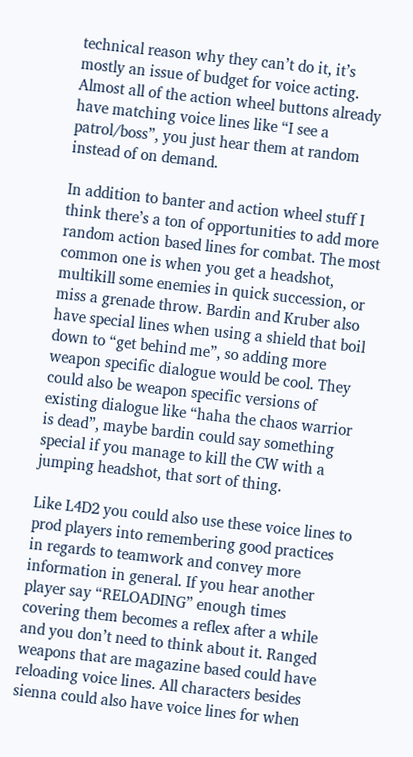technical reason why they can’t do it, it’s mostly an issue of budget for voice acting. Almost all of the action wheel buttons already have matching voice lines like “I see a patrol/boss”, you just hear them at random instead of on demand.

In addition to banter and action wheel stuff I think there’s a ton of opportunities to add more random action based lines for combat. The most common one is when you get a headshot, multikill some enemies in quick succession, or miss a grenade throw. Bardin and Kruber also have special lines when using a shield that boil down to “get behind me”, so adding more weapon specific dialogue would be cool. They could also be weapon specific versions of existing dialogue like “haha the chaos warrior is dead”, maybe bardin could say something special if you manage to kill the CW with a jumping headshot, that sort of thing.

Like L4D2 you could also use these voice lines to prod players into remembering good practices in regards to teamwork and convey more information in general. If you hear another player say “RELOADING” enough times covering them becomes a reflex after a while and you don’t need to think about it. Ranged weapons that are magazine based could have reloading voice lines. All characters besides sienna could also have voice lines for when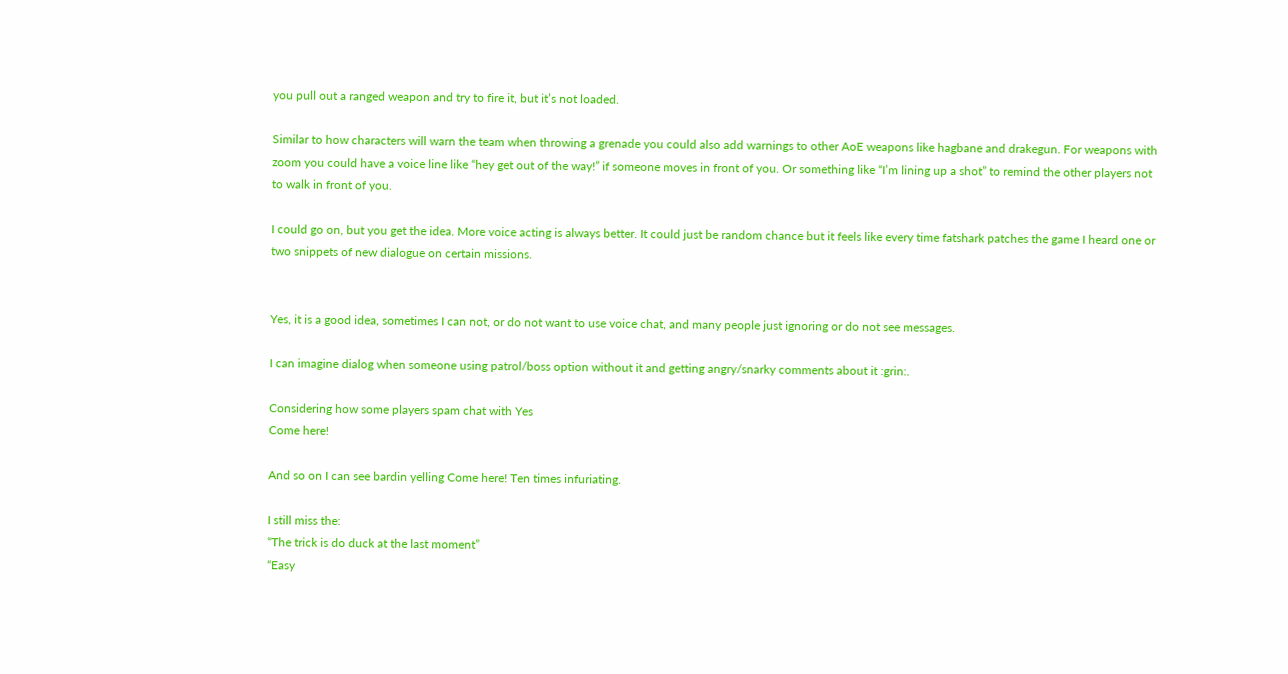you pull out a ranged weapon and try to fire it, but it’s not loaded.

Similar to how characters will warn the team when throwing a grenade you could also add warnings to other AoE weapons like hagbane and drakegun. For weapons with zoom you could have a voice line like “hey get out of the way!” if someone moves in front of you. Or something like “I’m lining up a shot” to remind the other players not to walk in front of you.

I could go on, but you get the idea. More voice acting is always better. It could just be random chance but it feels like every time fatshark patches the game I heard one or two snippets of new dialogue on certain missions.


Yes, it is a good idea, sometimes I can not, or do not want to use voice chat, and many people just ignoring or do not see messages.

I can imagine dialog when someone using patrol/boss option without it and getting angry/snarky comments about it :grin:.

Considering how some players spam chat with Yes
Come here!

And so on I can see bardin yelling Come here! Ten times infuriating.

I still miss the:
“The trick is do duck at the last moment”
“Easy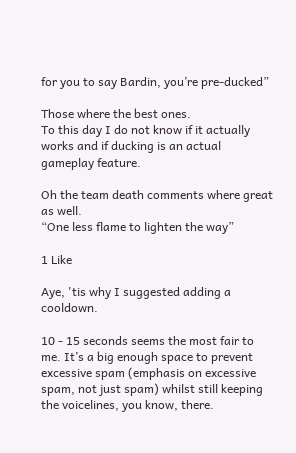for you to say Bardin, you’re pre-ducked”

Those where the best ones.
To this day I do not know if it actually works and if ducking is an actual gameplay feature.

Oh the team death comments where great as well.
“One less flame to lighten the way”

1 Like

Aye, 'tis why I suggested adding a cooldown.

10 - 15 seconds seems the most fair to me. It’s a big enough space to prevent excessive spam (emphasis on excessive spam, not just spam) whilst still keeping the voicelines, you know, there.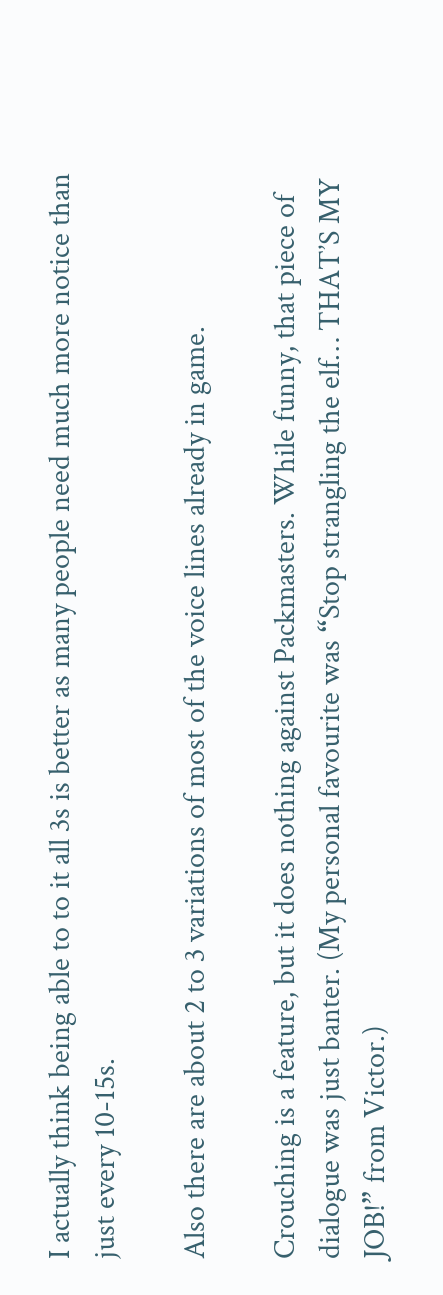I actually think being able to to it all 3s is better as many people need much more notice than just every 10-15s.

Also there are about 2 to 3 variations of most of the voice lines already in game.

Crouching is a feature, but it does nothing against Packmasters. While funny, that piece of dialogue was just banter. (My personal favourite was “Stop strangling the elf… THAT’S MY JOB!” from Victor.)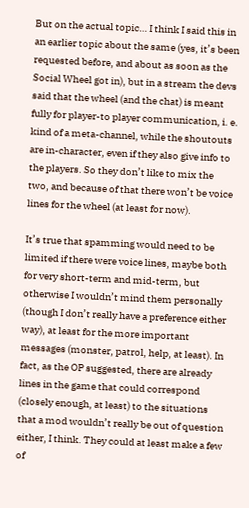But on the actual topic… I think I said this in an earlier topic about the same (yes, it’s been requested before, and about as soon as the Social Wheel got in), but in a stream the devs said that the wheel (and the chat) is meant fully for player-to player communication, i. e. kind of a meta-channel, while the shoutouts are in-character, even if they also give info to the players. So they don’t like to mix the two, and because of that there won’t be voice lines for the wheel (at least for now).

It’s true that spamming would need to be limited if there were voice lines, maybe both for very short-term and mid-term, but otherwise I wouldn’t mind them personally (though I don’t really have a preference either way), at least for the more important messages (monster, patrol, help, at least). In fact, as the OP suggested, there are already lines in the game that could correspond (closely enough, at least) to the situations that a mod wouldn’t really be out of question either, I think. They could at least make a few of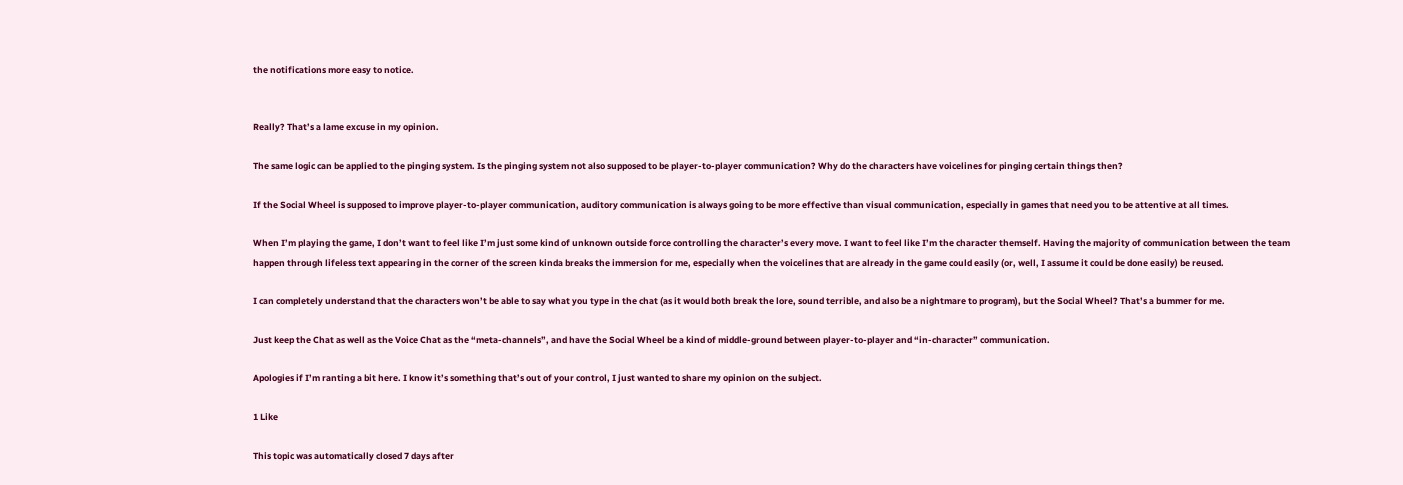the notifications more easy to notice.


Really? That’s a lame excuse in my opinion.

The same logic can be applied to the pinging system. Is the pinging system not also supposed to be player-to-player communication? Why do the characters have voicelines for pinging certain things then?

If the Social Wheel is supposed to improve player-to-player communication, auditory communication is always going to be more effective than visual communication, especially in games that need you to be attentive at all times.

When I’m playing the game, I don’t want to feel like I’m just some kind of unknown outside force controlling the character’s every move. I want to feel like I’m the character themself. Having the majority of communication between the team happen through lifeless text appearing in the corner of the screen kinda breaks the immersion for me, especially when the voicelines that are already in the game could easily (or, well, I assume it could be done easily) be reused.

I can completely understand that the characters won’t be able to say what you type in the chat (as it would both break the lore, sound terrible, and also be a nightmare to program), but the Social Wheel? That’s a bummer for me.

Just keep the Chat as well as the Voice Chat as the “meta-channels”, and have the Social Wheel be a kind of middle-ground between player-to-player and “in-character” communication.

Apologies if I’m ranting a bit here. I know it’s something that’s out of your control, I just wanted to share my opinion on the subject.

1 Like

This topic was automatically closed 7 days after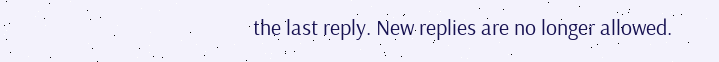the last reply. New replies are no longer allowed.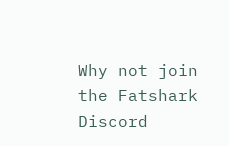Why not join the Fatshark Discord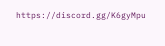https://discord.gg/K6gyMpu